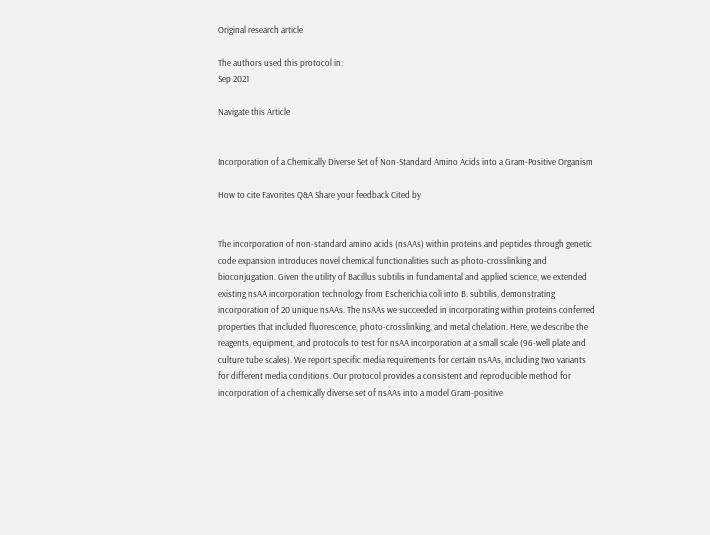Original research article

The authors used this protocol in:
Sep 2021

Navigate this Article


Incorporation of a Chemically Diverse Set of Non-Standard Amino Acids into a Gram-Positive Organism

How to cite Favorites Q&A Share your feedback Cited by


The incorporation of non-standard amino acids (nsAAs) within proteins and peptides through genetic code expansion introduces novel chemical functionalities such as photo-crosslinking and bioconjugation. Given the utility of Bacillus subtilis in fundamental and applied science, we extended existing nsAA incorporation technology from Escherichia coli into B. subtilis, demonstrating incorporation of 20 unique nsAAs. The nsAAs we succeeded in incorporating within proteins conferred properties that included fluorescence, photo-crosslinking, and metal chelation. Here, we describe the reagents, equipment, and protocols to test for nsAA incorporation at a small scale (96-well plate and culture tube scales). We report specific media requirements for certain nsAAs, including two variants for different media conditions. Our protocol provides a consistent and reproducible method for incorporation of a chemically diverse set of nsAAs into a model Gram-positive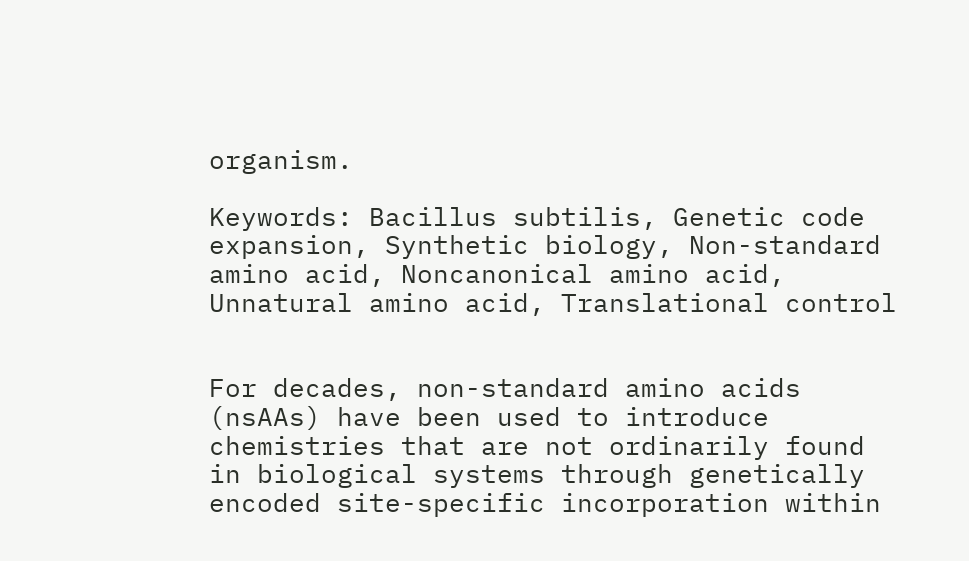organism.

Keywords: Bacillus subtilis, Genetic code expansion, Synthetic biology, Non-standard amino acid, Noncanonical amino acid, Unnatural amino acid, Translational control


For decades, non-standard amino acids (nsAAs) have been used to introduce chemistries that are not ordinarily found in biological systems through genetically encoded site-specific incorporation within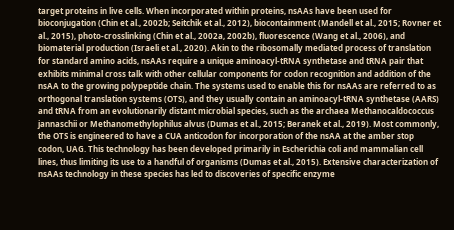target proteins in live cells. When incorporated within proteins, nsAAs have been used for bioconjugation (Chin et al., 2002b; Seitchik et al., 2012), biocontainment (Mandell et al., 2015; Rovner et al., 2015), photo-crosslinking (Chin et al., 2002a, 2002b), fluorescence (Wang et al., 2006), and biomaterial production (Israeli et al., 2020). Akin to the ribosomally mediated process of translation for standard amino acids, nsAAs require a unique aminoacyl-tRNA synthetase and tRNA pair that exhibits minimal cross talk with other cellular components for codon recognition and addition of the nsAA to the growing polypeptide chain. The systems used to enable this for nsAAs are referred to as orthogonal translation systems (OTS), and they usually contain an aminoacyl-tRNA synthetase (AARS) and tRNA from an evolutionarily distant microbial species, such as the archaea Methanocaldococcus jannaschii or Methanomethylophilus alvus (Dumas et al., 2015; Beranek et al., 2019). Most commonly, the OTS is engineered to have a CUA anticodon for incorporation of the nsAA at the amber stop codon, UAG. This technology has been developed primarily in Escherichia coli and mammalian cell lines, thus limiting its use to a handful of organisms (Dumas et al., 2015). Extensive characterization of nsAAs technology in these species has led to discoveries of specific enzyme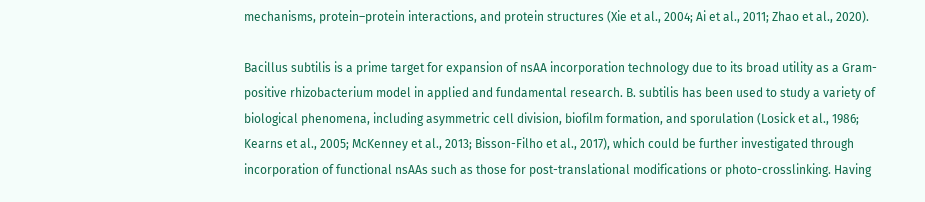mechanisms, protein–protein interactions, and protein structures (Xie et al., 2004; Ai et al., 2011; Zhao et al., 2020).

Bacillus subtilis is a prime target for expansion of nsAA incorporation technology due to its broad utility as a Gram-positive rhizobacterium model in applied and fundamental research. B. subtilis has been used to study a variety of biological phenomena, including asymmetric cell division, biofilm formation, and sporulation (Losick et al., 1986; Kearns et al., 2005; McKenney et al., 2013; Bisson-Filho et al., 2017), which could be further investigated through incorporation of functional nsAAs such as those for post-translational modifications or photo-crosslinking. Having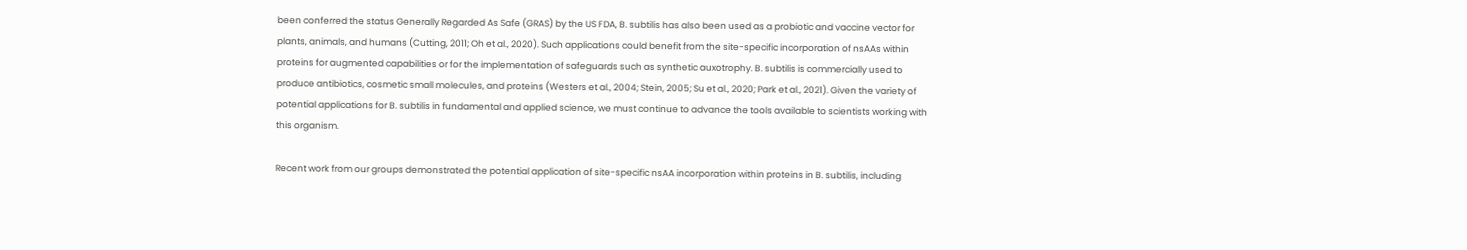been conferred the status Generally Regarded As Safe (GRAS) by the US FDA, B. subtilis has also been used as a probiotic and vaccine vector for plants, animals, and humans (Cutting, 2011; Oh et al., 2020). Such applications could benefit from the site-specific incorporation of nsAAs within proteins for augmented capabilities or for the implementation of safeguards such as synthetic auxotrophy. B. subtilis is commercially used to produce antibiotics, cosmetic small molecules, and proteins (Westers et al., 2004; Stein, 2005; Su et al., 2020; Park et al., 2021). Given the variety of potential applications for B. subtilis in fundamental and applied science, we must continue to advance the tools available to scientists working with this organism.

Recent work from our groups demonstrated the potential application of site-specific nsAA incorporation within proteins in B. subtilis, including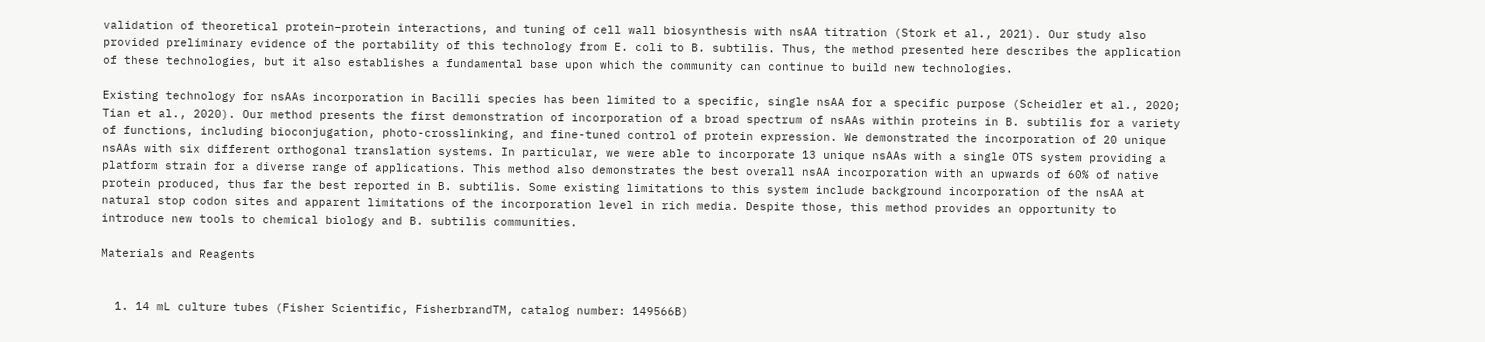validation of theoretical protein–protein interactions, and tuning of cell wall biosynthesis with nsAA titration (Stork et al., 2021). Our study also provided preliminary evidence of the portability of this technology from E. coli to B. subtilis. Thus, the method presented here describes the application of these technologies, but it also establishes a fundamental base upon which the community can continue to build new technologies.

Existing technology for nsAAs incorporation in Bacilli species has been limited to a specific, single nsAA for a specific purpose (Scheidler et al., 2020; Tian et al., 2020). Our method presents the first demonstration of incorporation of a broad spectrum of nsAAs within proteins in B. subtilis for a variety of functions, including bioconjugation, photo-crosslinking, and fine-tuned control of protein expression. We demonstrated the incorporation of 20 unique nsAAs with six different orthogonal translation systems. In particular, we were able to incorporate 13 unique nsAAs with a single OTS system providing a platform strain for a diverse range of applications. This method also demonstrates the best overall nsAA incorporation with an upwards of 60% of native protein produced, thus far the best reported in B. subtilis. Some existing limitations to this system include background incorporation of the nsAA at natural stop codon sites and apparent limitations of the incorporation level in rich media. Despite those, this method provides an opportunity to introduce new tools to chemical biology and B. subtilis communities.

Materials and Reagents


  1. 14 mL culture tubes (Fisher Scientific, FisherbrandTM, catalog number: 149566B)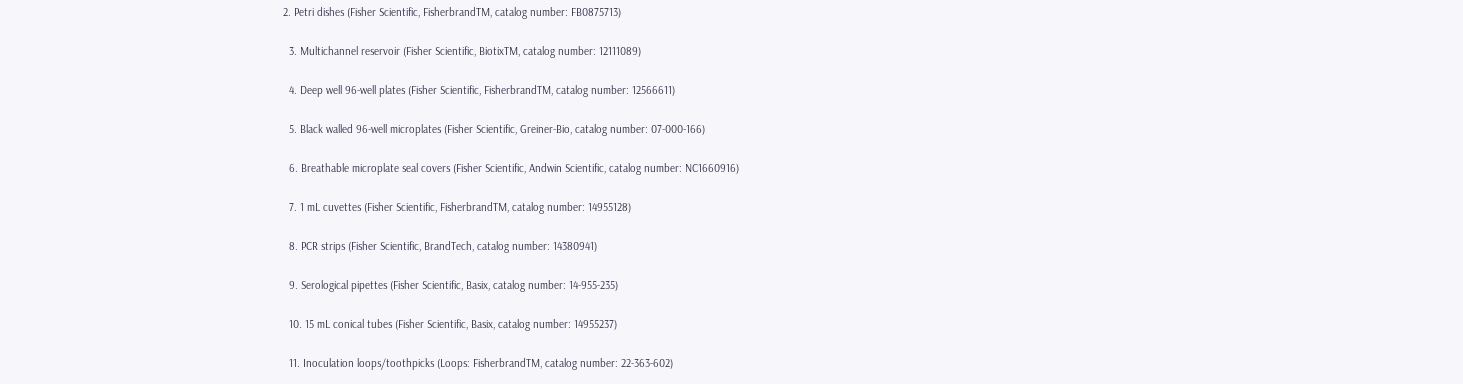2. Petri dishes (Fisher Scientific, FisherbrandTM, catalog number: FB0875713)

  3. Multichannel reservoir (Fisher Scientific, BiotixTM, catalog number: 12111089)

  4. Deep well 96-well plates (Fisher Scientific, FisherbrandTM, catalog number: 12566611)

  5. Black walled 96-well microplates (Fisher Scientific, Greiner-Bio, catalog number: 07-000-166)

  6. Breathable microplate seal covers (Fisher Scientific, Andwin Scientific, catalog number: NC1660916)

  7. 1 mL cuvettes (Fisher Scientific, FisherbrandTM, catalog number: 14955128)

  8. PCR strips (Fisher Scientific, BrandTech, catalog number: 14380941)

  9. Serological pipettes (Fisher Scientific, Basix, catalog number: 14-955-235)

  10. 15 mL conical tubes (Fisher Scientific, Basix, catalog number: 14955237)

  11. Inoculation loops/toothpicks (Loops: FisherbrandTM, catalog number: 22-363-602)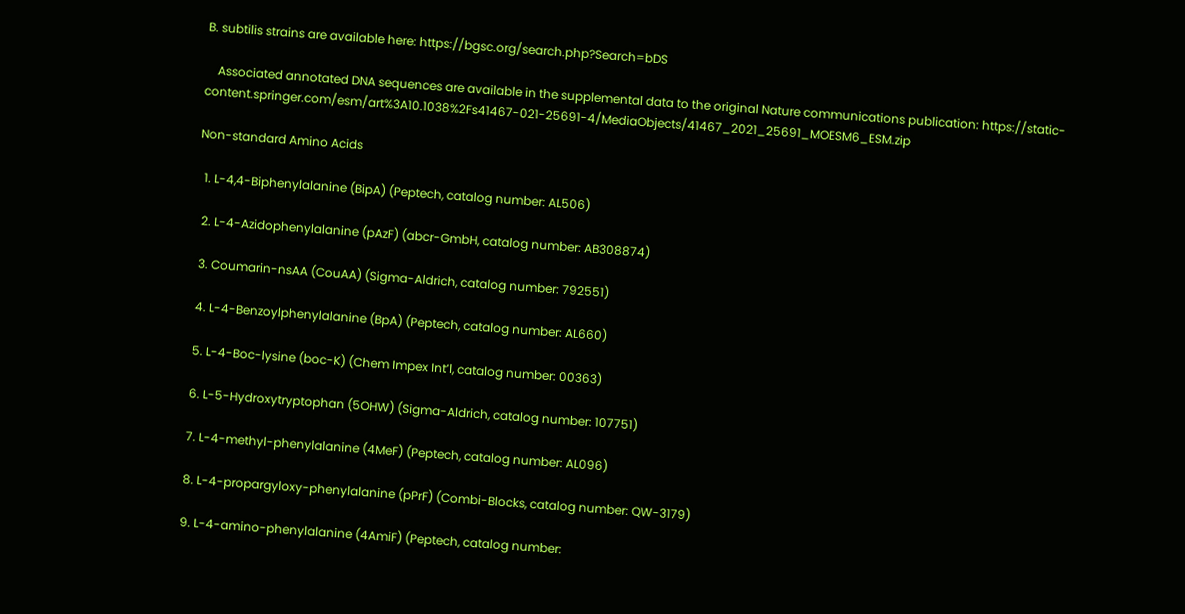B. subtilis strains are available here: https://bgsc.org/search.php?Search=bDS

    Associated annotated DNA sequences are available in the supplemental data to the original Nature communications publication: https://static-content.springer.com/esm/art%3A10.1038%2Fs41467-021-25691-4/MediaObjects/41467_2021_25691_MOESM6_ESM.zip

Non-standard Amino Acids

  1. L-4,4-Biphenylalanine (BipA) (Peptech, catalog number: AL506)

  2. L-4-Azidophenylalanine (pAzF) (abcr-GmbH, catalog number: AB308874)

  3. Coumarin-nsAA (CouAA) (Sigma-Aldrich, catalog number: 792551)

  4. L-4-Benzoylphenylalanine (BpA) (Peptech, catalog number: AL660)

  5. L-4-Boc-lysine (boc-K) (Chem Impex Int’l, catalog number: 00363)

  6. L-5-Hydroxytryptophan (5OHW) (Sigma-Aldrich, catalog number: 107751)

  7. L-4-methyl-phenylalanine (4MeF) (Peptech, catalog number: AL096)

  8. L-4-propargyloxy-phenylalanine (pPrF) (Combi-Blocks, catalog number: QW-3179)

  9. L-4-amino-phenylalanine (4AmiF) (Peptech, catalog number: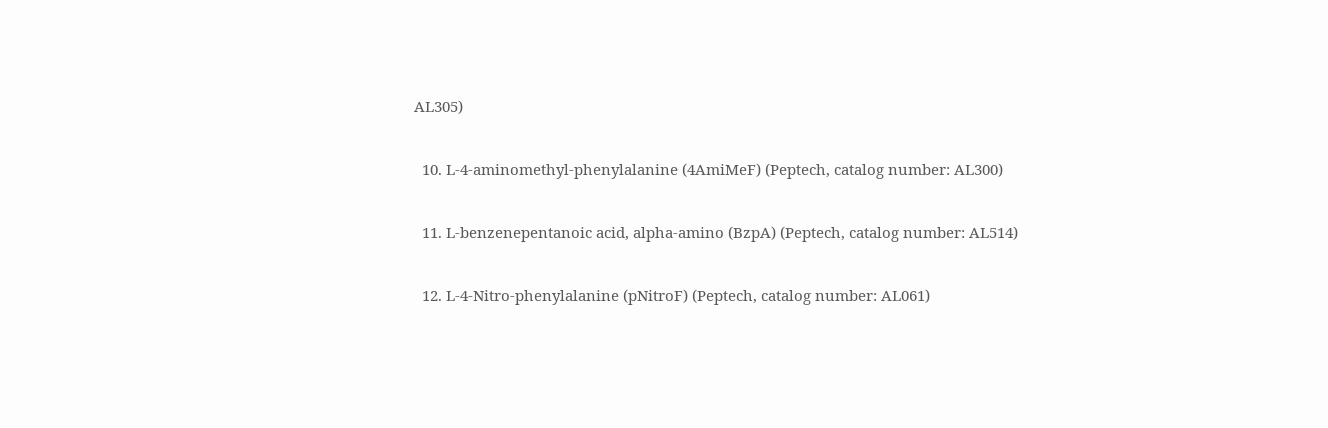AL305)

  10. L-4-aminomethyl-phenylalanine (4AmiMeF) (Peptech, catalog number: AL300)

  11. L-benzenepentanoic acid, alpha-amino (BzpA) (Peptech, catalog number: AL514)

  12. L-4-Nitro-phenylalanine (pNitroF) (Peptech, catalog number: AL061)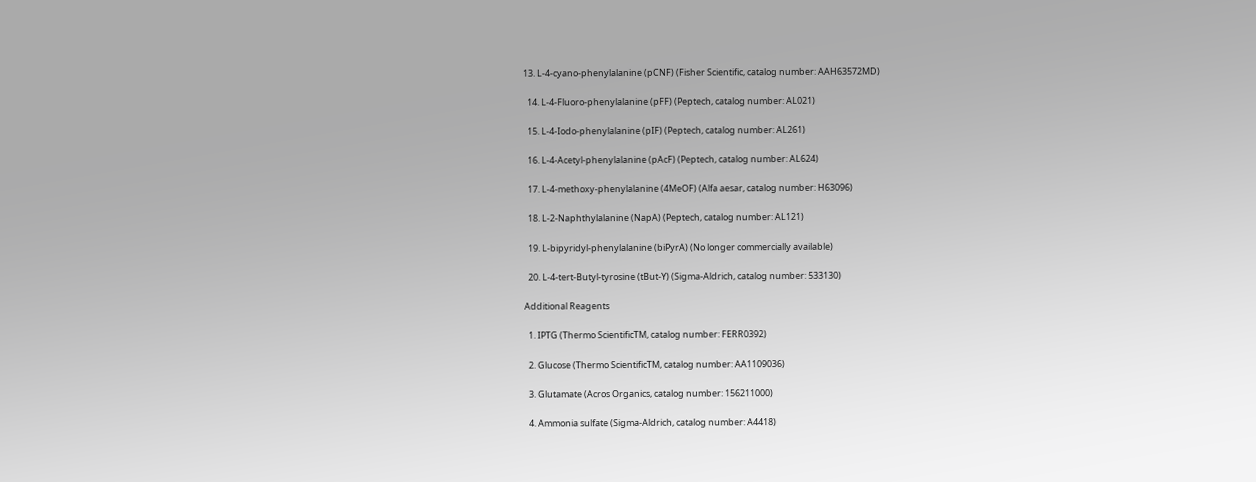13. L-4-cyano-phenylalanine (pCNF) (Fisher Scientific, catalog number: AAH63572MD)

  14. L-4-Fluoro-phenylalanine (pFF) (Peptech, catalog number: AL021)

  15. L-4-Iodo-phenylalanine (pIF) (Peptech, catalog number: AL261)

  16. L-4-Acetyl-phenylalanine (pAcF) (Peptech, catalog number: AL624)

  17. L-4-methoxy-phenylalanine (4MeOF) (Alfa aesar, catalog number: H63096)

  18. L-2-Naphthylalanine (NapA) (Peptech, catalog number: AL121)

  19. L-bipyridyl-phenylalanine (biPyrA) (No longer commercially available)

  20. L-4-tert-Butyl-tyrosine (tBut-Y) (Sigma-Aldrich, catalog number: 533130)

Additional Reagents

  1. IPTG (Thermo ScientificTM, catalog number: FERR0392)

  2. Glucose (Thermo ScientificTM, catalog number: AA1109036)

  3. Glutamate (Acros Organics, catalog number: 156211000)

  4. Ammonia sulfate (Sigma-Aldrich, catalog number: A4418)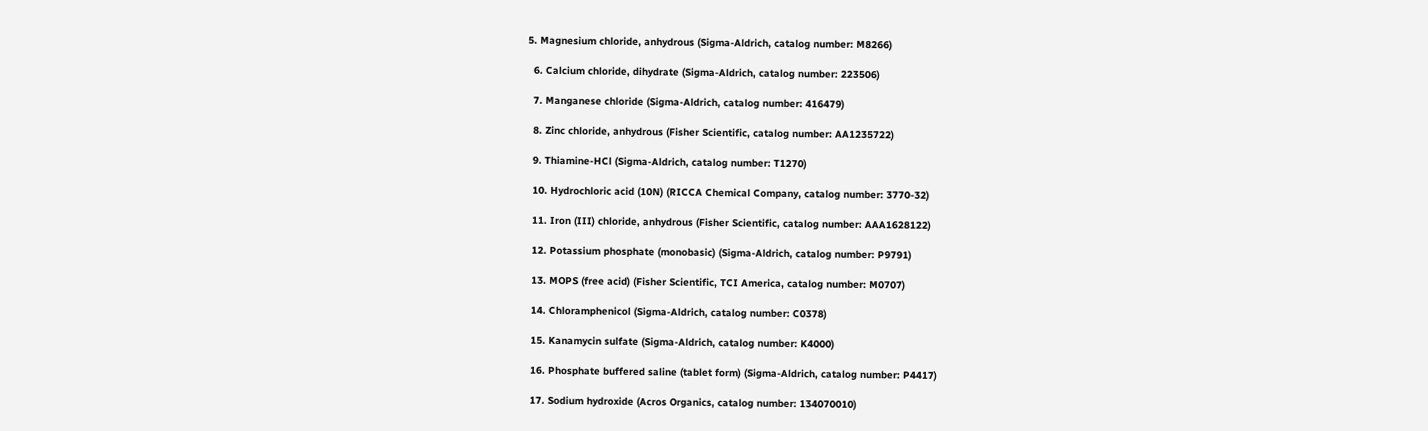5. Magnesium chloride, anhydrous (Sigma-Aldrich, catalog number: M8266)

  6. Calcium chloride, dihydrate (Sigma-Aldrich, catalog number: 223506)

  7. Manganese chloride (Sigma-Aldrich, catalog number: 416479)

  8. Zinc chloride, anhydrous (Fisher Scientific, catalog number: AA1235722)

  9. Thiamine-HCl (Sigma-Aldrich, catalog number: T1270)

  10. Hydrochloric acid (10N) (RICCA Chemical Company, catalog number: 3770-32)

  11. Iron (III) chloride, anhydrous (Fisher Scientific, catalog number: AAA1628122)

  12. Potassium phosphate (monobasic) (Sigma-Aldrich, catalog number: P9791)

  13. MOPS (free acid) (Fisher Scientific, TCI America, catalog number: M0707)

  14. Chloramphenicol (Sigma-Aldrich, catalog number: C0378)

  15. Kanamycin sulfate (Sigma-Aldrich, catalog number: K4000)

  16. Phosphate buffered saline (tablet form) (Sigma-Aldrich, catalog number: P4417)

  17. Sodium hydroxide (Acros Organics, catalog number: 134070010)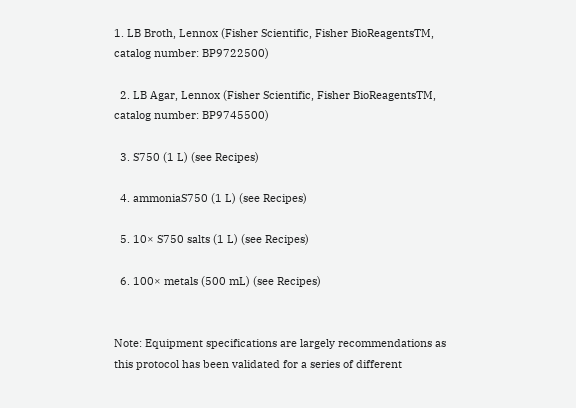1. LB Broth, Lennox (Fisher Scientific, Fisher BioReagentsTM, catalog number: BP9722500)

  2. LB Agar, Lennox (Fisher Scientific, Fisher BioReagentsTM, catalog number: BP9745500)

  3. S750 (1 L) (see Recipes)

  4. ammoniaS750 (1 L) (see Recipes)

  5. 10× S750 salts (1 L) (see Recipes)

  6. 100× metals (500 mL) (see Recipes)


Note: Equipment specifications are largely recommendations as this protocol has been validated for a series of different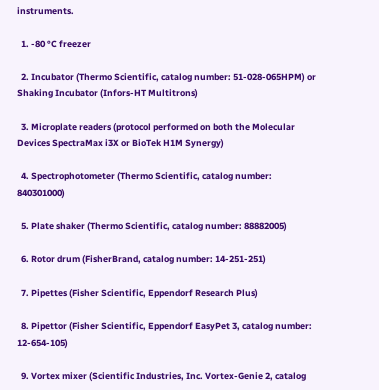instruments.

  1. -80 °C freezer

  2. Incubator (Thermo Scientific, catalog number: 51-028-065HPM) or Shaking Incubator (Infors-HT Multitrons)

  3. Microplate readers (protocol performed on both the Molecular Devices SpectraMax i3X or BioTek H1M Synergy)

  4. Spectrophotometer (Thermo Scientific, catalog number: 840301000)

  5. Plate shaker (Thermo Scientific, catalog number: 88882005)

  6. Rotor drum (FisherBrand, catalog number: 14-251-251)

  7. Pipettes (Fisher Scientific, Eppendorf Research Plus)

  8. Pipettor (Fisher Scientific, Eppendorf EasyPet 3, catalog number: 12-654-105)

  9. Vortex mixer (Scientific Industries, Inc. Vortex-Genie 2, catalog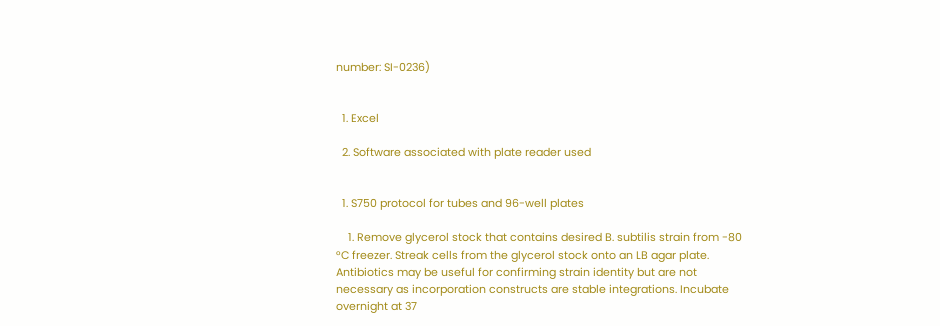number: SI-0236)


  1. Excel

  2. Software associated with plate reader used


  1. S750 protocol for tubes and 96-well plates

    1. Remove glycerol stock that contains desired B. subtilis strain from -80 °C freezer. Streak cells from the glycerol stock onto an LB agar plate. Antibiotics may be useful for confirming strain identity but are not necessary as incorporation constructs are stable integrations. Incubate overnight at 37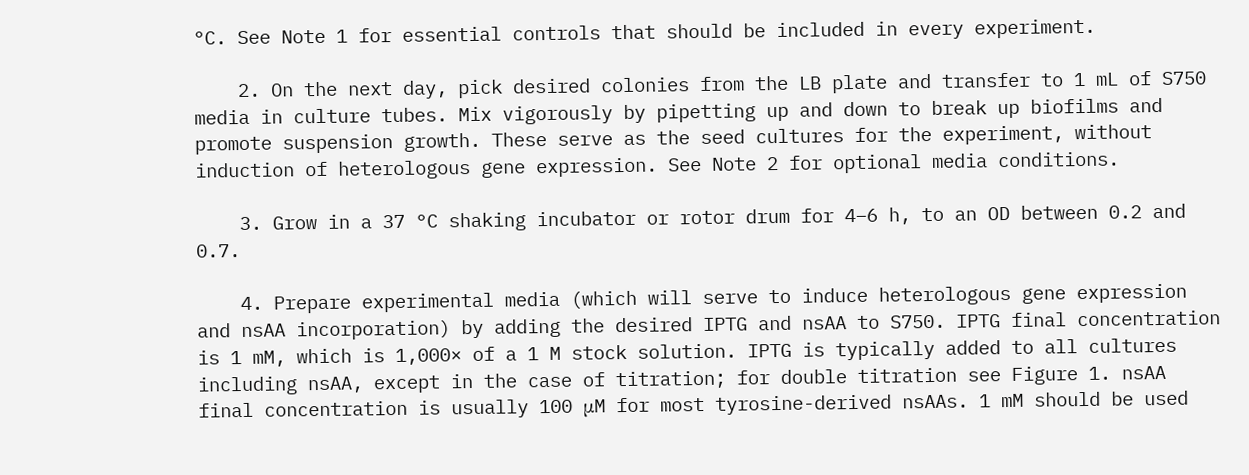°C. See Note 1 for essential controls that should be included in every experiment.

    2. On the next day, pick desired colonies from the LB plate and transfer to 1 mL of S750 media in culture tubes. Mix vigorously by pipetting up and down to break up biofilms and promote suspension growth. These serve as the seed cultures for the experiment, without induction of heterologous gene expression. See Note 2 for optional media conditions.

    3. Grow in a 37 °C shaking incubator or rotor drum for 4–6 h, to an OD between 0.2 and 0.7.

    4. Prepare experimental media (which will serve to induce heterologous gene expression and nsAA incorporation) by adding the desired IPTG and nsAA to S750. IPTG final concentration is 1 mM, which is 1,000× of a 1 M stock solution. IPTG is typically added to all cultures including nsAA, except in the case of titration; for double titration see Figure 1. nsAA final concentration is usually 100 μM for most tyrosine-derived nsAAs. 1 mM should be used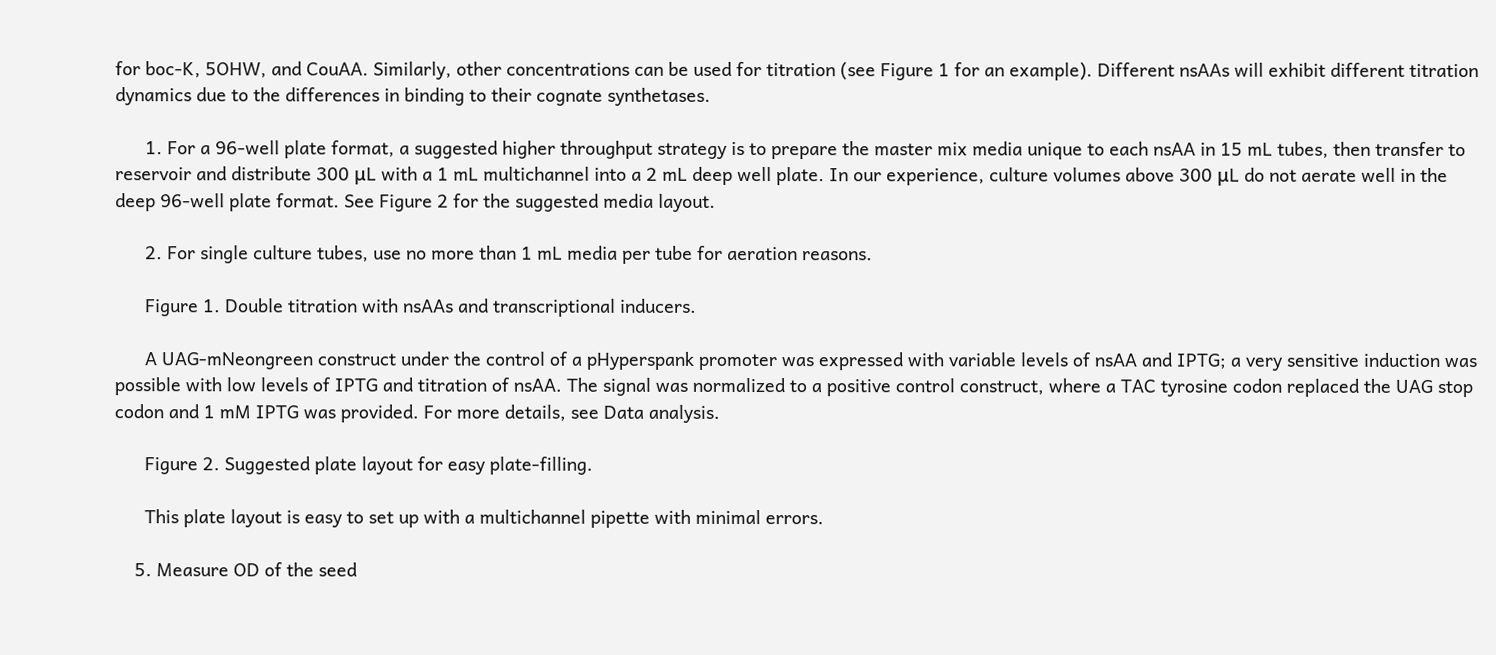for boc-K, 5OHW, and CouAA. Similarly, other concentrations can be used for titration (see Figure 1 for an example). Different nsAAs will exhibit different titration dynamics due to the differences in binding to their cognate synthetases.

      1. For a 96-well plate format, a suggested higher throughput strategy is to prepare the master mix media unique to each nsAA in 15 mL tubes, then transfer to reservoir and distribute 300 μL with a 1 mL multichannel into a 2 mL deep well plate. In our experience, culture volumes above 300 μL do not aerate well in the deep 96-well plate format. See Figure 2 for the suggested media layout.

      2. For single culture tubes, use no more than 1 mL media per tube for aeration reasons.

      Figure 1. Double titration with nsAAs and transcriptional inducers.

      A UAG-mNeongreen construct under the control of a pHyperspank promoter was expressed with variable levels of nsAA and IPTG; a very sensitive induction was possible with low levels of IPTG and titration of nsAA. The signal was normalized to a positive control construct, where a TAC tyrosine codon replaced the UAG stop codon and 1 mM IPTG was provided. For more details, see Data analysis.

      Figure 2. Suggested plate layout for easy plate-filling.

      This plate layout is easy to set up with a multichannel pipette with minimal errors.

    5. Measure OD of the seed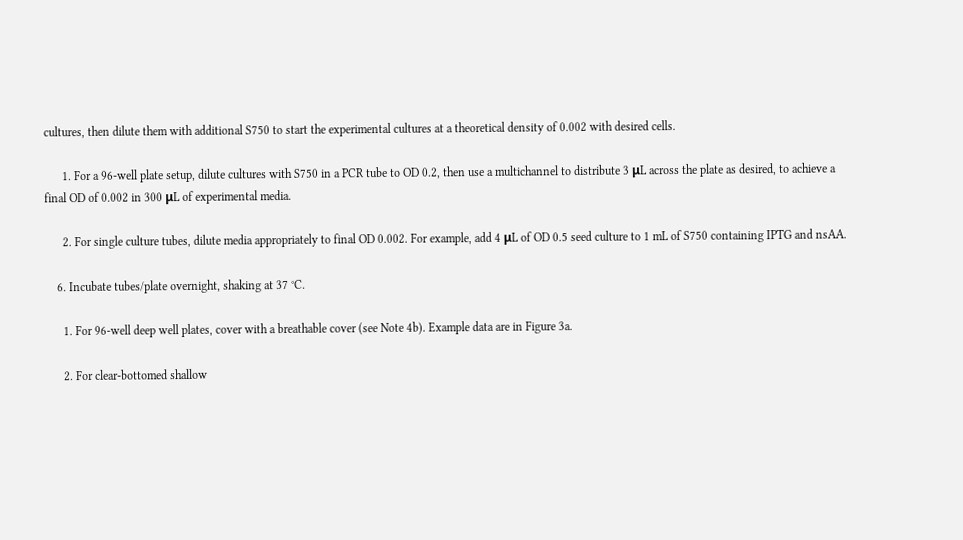cultures, then dilute them with additional S750 to start the experimental cultures at a theoretical density of 0.002 with desired cells.

      1. For a 96-well plate setup, dilute cultures with S750 in a PCR tube to OD 0.2, then use a multichannel to distribute 3 μL across the plate as desired, to achieve a final OD of 0.002 in 300 μL of experimental media.

      2. For single culture tubes, dilute media appropriately to final OD 0.002. For example, add 4 μL of OD 0.5 seed culture to 1 mL of S750 containing IPTG and nsAA.

    6. Incubate tubes/plate overnight, shaking at 37 °C.

      1. For 96-well deep well plates, cover with a breathable cover (see Note 4b). Example data are in Figure 3a.

      2. For clear-bottomed shallow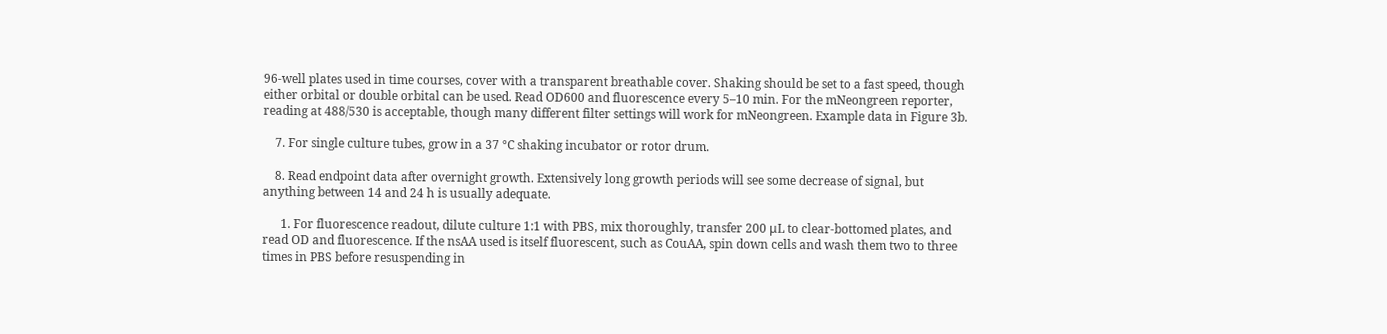96-well plates used in time courses, cover with a transparent breathable cover. Shaking should be set to a fast speed, though either orbital or double orbital can be used. Read OD600 and fluorescence every 5–10 min. For the mNeongreen reporter, reading at 488/530 is acceptable, though many different filter settings will work for mNeongreen. Example data in Figure 3b.

    7. For single culture tubes, grow in a 37 °C shaking incubator or rotor drum.

    8. Read endpoint data after overnight growth. Extensively long growth periods will see some decrease of signal, but anything between 14 and 24 h is usually adequate.

      1. For fluorescence readout, dilute culture 1:1 with PBS, mix thoroughly, transfer 200 μL to clear-bottomed plates, and read OD and fluorescence. If the nsAA used is itself fluorescent, such as CouAA, spin down cells and wash them two to three times in PBS before resuspending in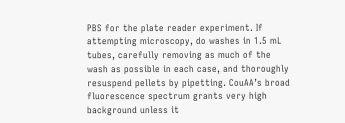PBS for the plate reader experiment. If attempting microscopy, do washes in 1.5 mL tubes, carefully removing as much of the wash as possible in each case, and thoroughly resuspend pellets by pipetting. CouAA’s broad fluorescence spectrum grants very high background unless it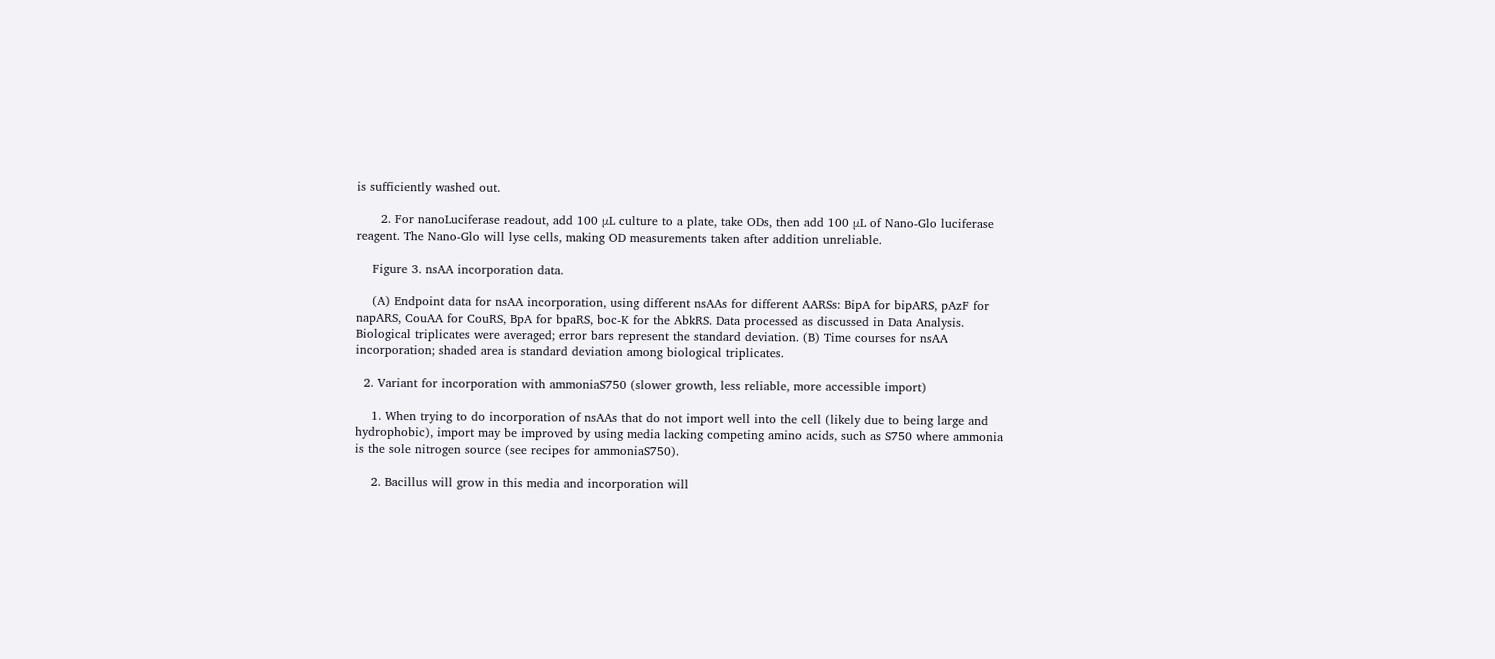is sufficiently washed out.

      2. For nanoLuciferase readout, add 100 μL culture to a plate, take ODs, then add 100 μL of Nano-Glo luciferase reagent. The Nano-Glo will lyse cells, making OD measurements taken after addition unreliable.

    Figure 3. nsAA incorporation data.

    (A) Endpoint data for nsAA incorporation, using different nsAAs for different AARSs: BipA for bipARS, pAzF for napARS, CouAA for CouRS, BpA for bpaRS, boc-K for the AbkRS. Data processed as discussed in Data Analysis. Biological triplicates were averaged; error bars represent the standard deviation. (B) Time courses for nsAA incorporation; shaded area is standard deviation among biological triplicates.

  2. Variant for incorporation with ammoniaS750 (slower growth, less reliable, more accessible import)

    1. When trying to do incorporation of nsAAs that do not import well into the cell (likely due to being large and hydrophobic), import may be improved by using media lacking competing amino acids, such as S750 where ammonia is the sole nitrogen source (see recipes for ammoniaS750).

    2. Bacillus will grow in this media and incorporation will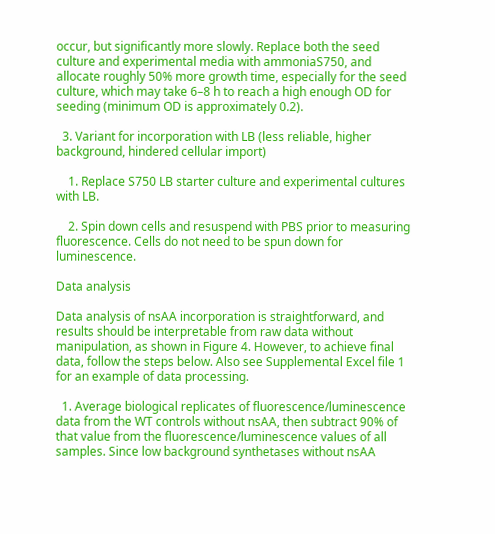occur, but significantly more slowly. Replace both the seed culture and experimental media with ammoniaS750, and allocate roughly 50% more growth time, especially for the seed culture, which may take 6–8 h to reach a high enough OD for seeding (minimum OD is approximately 0.2).

  3. Variant for incorporation with LB (less reliable, higher background, hindered cellular import)

    1. Replace S750 LB starter culture and experimental cultures with LB.

    2. Spin down cells and resuspend with PBS prior to measuring fluorescence. Cells do not need to be spun down for luminescence.

Data analysis

Data analysis of nsAA incorporation is straightforward, and results should be interpretable from raw data without manipulation, as shown in Figure 4. However, to achieve final data, follow the steps below. Also see Supplemental Excel file 1 for an example of data processing.

  1. Average biological replicates of fluorescence/luminescence data from the WT controls without nsAA, then subtract 90% of that value from the fluorescence/luminescence values of all samples. Since low background synthetases without nsAA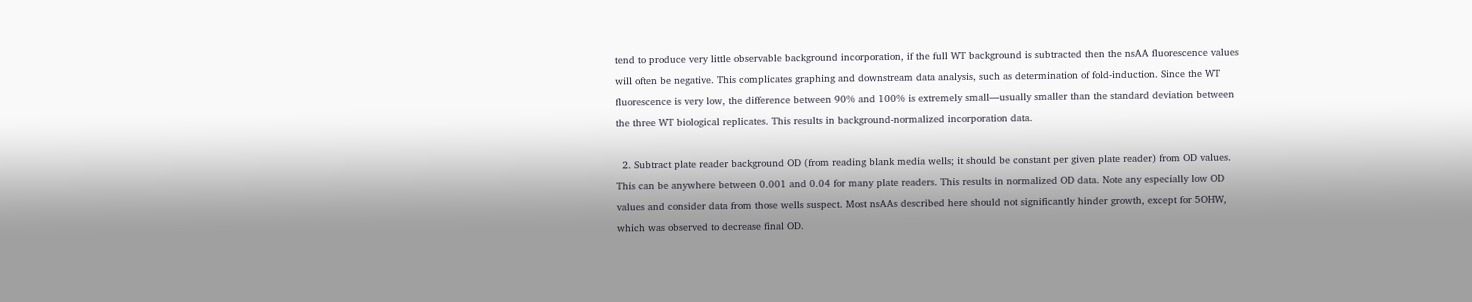tend to produce very little observable background incorporation, if the full WT background is subtracted then the nsAA fluorescence values will often be negative. This complicates graphing and downstream data analysis, such as determination of fold-induction. Since the WT fluorescence is very low, the difference between 90% and 100% is extremely small—usually smaller than the standard deviation between the three WT biological replicates. This results in background-normalized incorporation data.

  2. Subtract plate reader background OD (from reading blank media wells; it should be constant per given plate reader) from OD values. This can be anywhere between 0.001 and 0.04 for many plate readers. This results in normalized OD data. Note any especially low OD values and consider data from those wells suspect. Most nsAAs described here should not significantly hinder growth, except for 5OHW, which was observed to decrease final OD.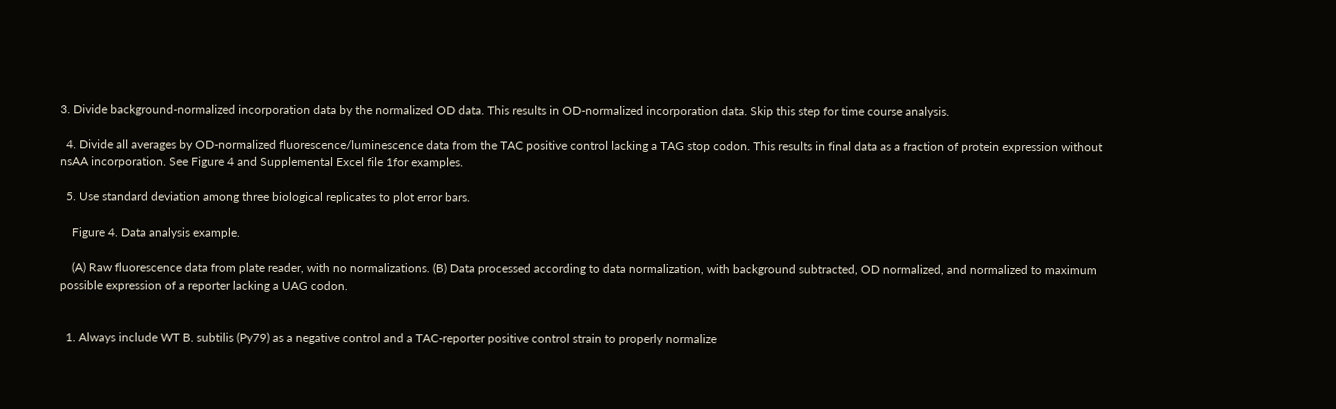3. Divide background-normalized incorporation data by the normalized OD data. This results in OD-normalized incorporation data. Skip this step for time course analysis.

  4. Divide all averages by OD-normalized fluorescence/luminescence data from the TAC positive control lacking a TAG stop codon. This results in final data as a fraction of protein expression without nsAA incorporation. See Figure 4 and Supplemental Excel file 1for examples.

  5. Use standard deviation among three biological replicates to plot error bars.

    Figure 4. Data analysis example.

    (A) Raw fluorescence data from plate reader, with no normalizations. (B) Data processed according to data normalization, with background subtracted, OD normalized, and normalized to maximum possible expression of a reporter lacking a UAG codon.


  1. Always include WT B. subtilis (Py79) as a negative control and a TAC-reporter positive control strain to properly normalize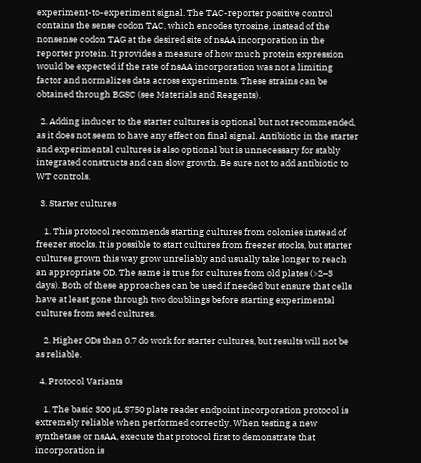experiment-to-experiment signal. The TAC-reporter positive control contains the sense codon TAC, which encodes tyrosine, instead of the nonsense codon TAG at the desired site of nsAA incorporation in the reporter protein. It provides a measure of how much protein expression would be expected if the rate of nsAA incorporation was not a limiting factor and normalizes data across experiments. These strains can be obtained through BGSC (see Materials and Reagents).

  2. Adding inducer to the starter cultures is optional but not recommended, as it does not seem to have any effect on final signal. Antibiotic in the starter and experimental cultures is also optional but is unnecessary for stably integrated constructs and can slow growth. Be sure not to add antibiotic to WT controls.

  3. Starter cultures

    1. This protocol recommends starting cultures from colonies instead of freezer stocks. It is possible to start cultures from freezer stocks, but starter cultures grown this way grow unreliably and usually take longer to reach an appropriate OD. The same is true for cultures from old plates (>2–3 days). Both of these approaches can be used if needed but ensure that cells have at least gone through two doublings before starting experimental cultures from seed cultures.

    2. Higher ODs than 0.7 do work for starter cultures, but results will not be as reliable.

  4. Protocol Variants

    1. The basic 300 μL S750 plate reader endpoint incorporation protocol is extremely reliable when performed correctly. When testing a new synthetase or nsAA, execute that protocol first to demonstrate that incorporation is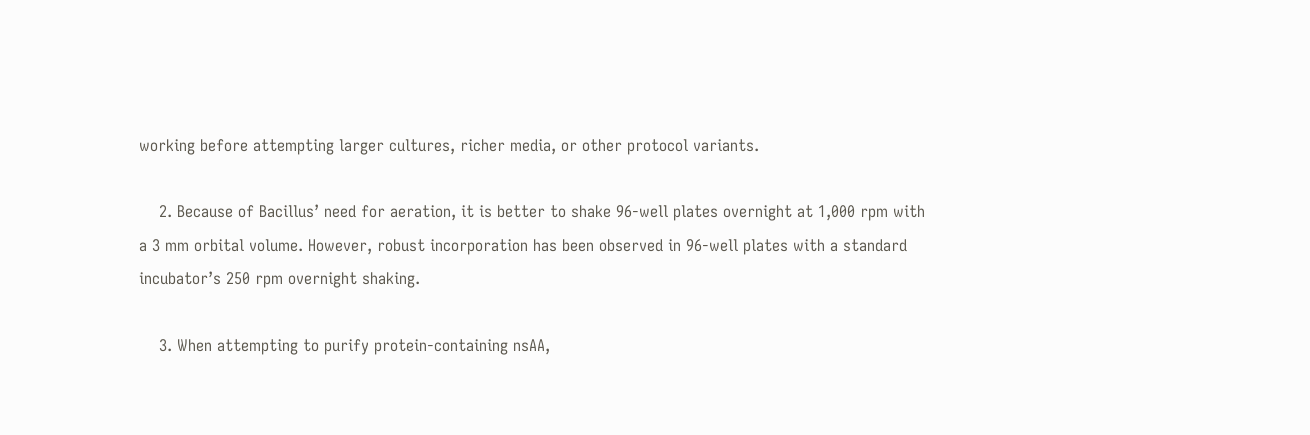working before attempting larger cultures, richer media, or other protocol variants.

    2. Because of Bacillus’ need for aeration, it is better to shake 96-well plates overnight at 1,000 rpm with a 3 mm orbital volume. However, robust incorporation has been observed in 96-well plates with a standard incubator’s 250 rpm overnight shaking.

    3. When attempting to purify protein-containing nsAA,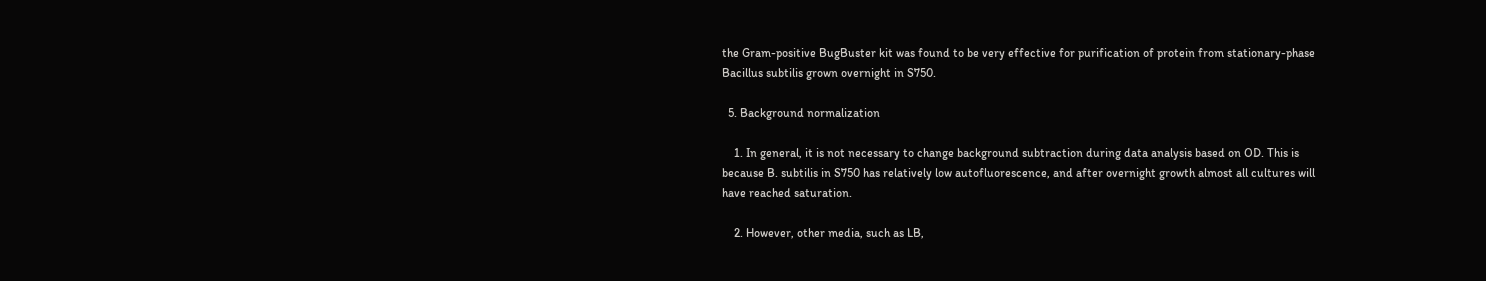the Gram-positive BugBuster kit was found to be very effective for purification of protein from stationary-phase Bacillus subtilis grown overnight in S750.

  5. Background normalization

    1. In general, it is not necessary to change background subtraction during data analysis based on OD. This is because B. subtilis in S750 has relatively low autofluorescence, and after overnight growth almost all cultures will have reached saturation.

    2. However, other media, such as LB,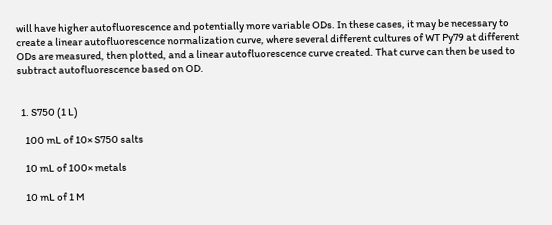will have higher autofluorescence and potentially more variable ODs. In these cases, it may be necessary to create a linear autofluorescence normalization curve, where several different cultures of WT Py79 at different ODs are measured, then plotted, and a linear autofluorescence curve created. That curve can then be used to subtract autofluorescence based on OD.


  1. S750 (1 L)

    100 mL of 10× S750 salts

    10 mL of 100× metals

    10 mL of 1 M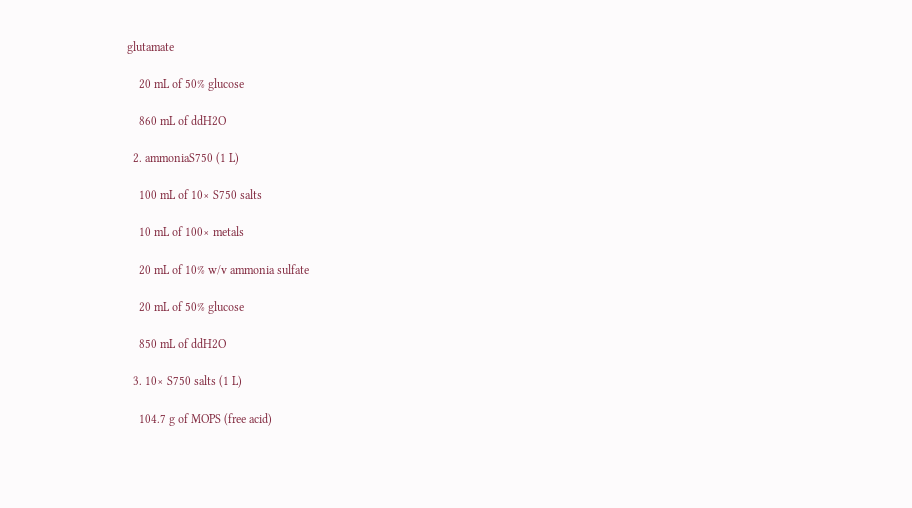glutamate

    20 mL of 50% glucose

    860 mL of ddH2O

  2. ammoniaS750 (1 L)

    100 mL of 10× S750 salts

    10 mL of 100× metals

    20 mL of 10% w/v ammonia sulfate

    20 mL of 50% glucose

    850 mL of ddH2O

  3. 10× S750 salts (1 L)

    104.7 g of MOPS (free acid)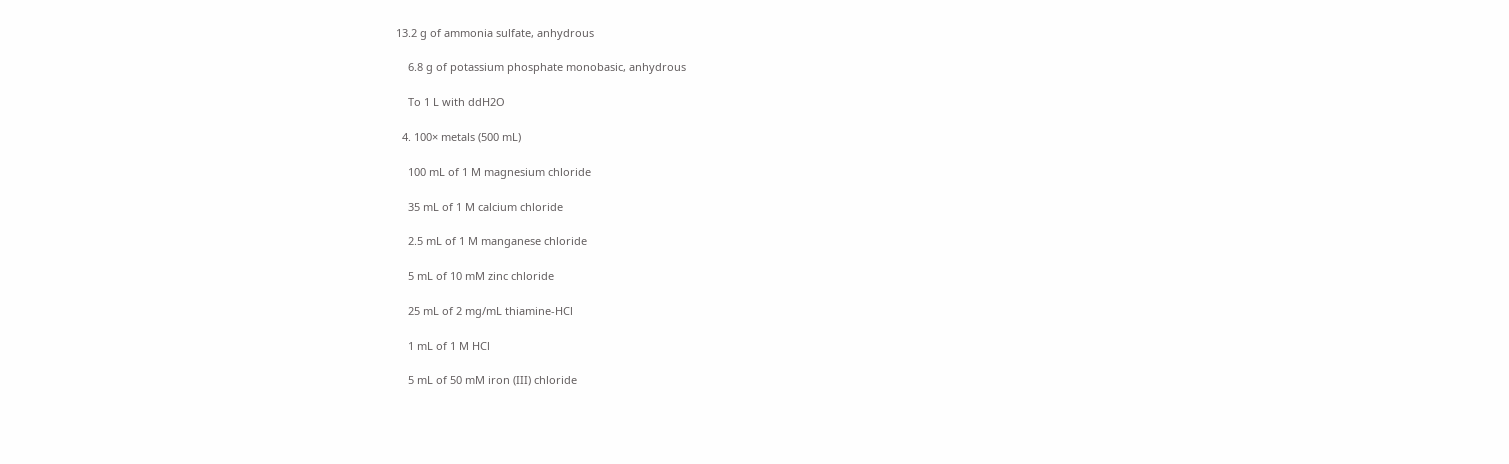13.2 g of ammonia sulfate, anhydrous

    6.8 g of potassium phosphate monobasic, anhydrous

    To 1 L with ddH2O

  4. 100× metals (500 mL)

    100 mL of 1 M magnesium chloride

    35 mL of 1 M calcium chloride

    2.5 mL of 1 M manganese chloride

    5 mL of 10 mM zinc chloride

    25 mL of 2 mg/mL thiamine-HCl

    1 mL of 1 M HCl

    5 mL of 50 mM iron (III) chloride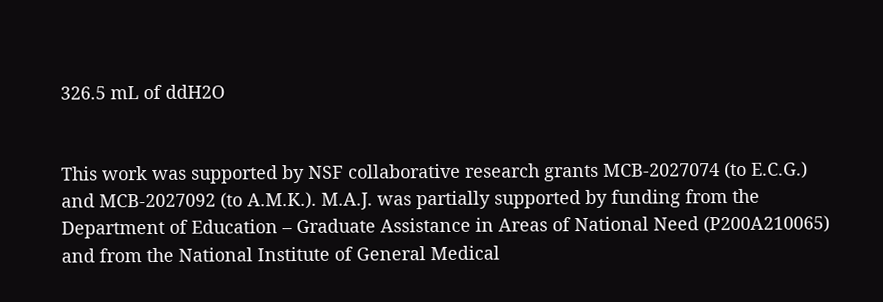326.5 mL of ddH2O


This work was supported by NSF collaborative research grants MCB-2027074 (to E.C.G.) and MCB-2027092 (to A.M.K.). M.A.J. was partially supported by funding from the Department of Education – Graduate Assistance in Areas of National Need (P200A210065) and from the National Institute of General Medical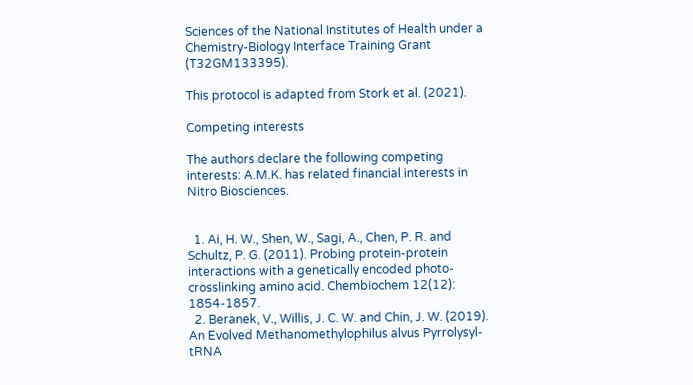Sciences of the National Institutes of Health under a Chemistry-Biology Interface Training Grant (T32GM133395).

This protocol is adapted from Stork et al. (2021).

Competing interests

The authors declare the following competing interests: A.M.K. has related financial interests in Nitro Biosciences.


  1. Ai, H. W., Shen, W., Sagi, A., Chen, P. R. and Schultz, P. G. (2011). Probing protein-protein interactions with a genetically encoded photo-crosslinking amino acid. Chembiochem 12(12): 1854-1857.
  2. Beranek, V., Willis, J. C. W. and Chin, J. W. (2019). An Evolved Methanomethylophilus alvus Pyrrolysyl-tRNA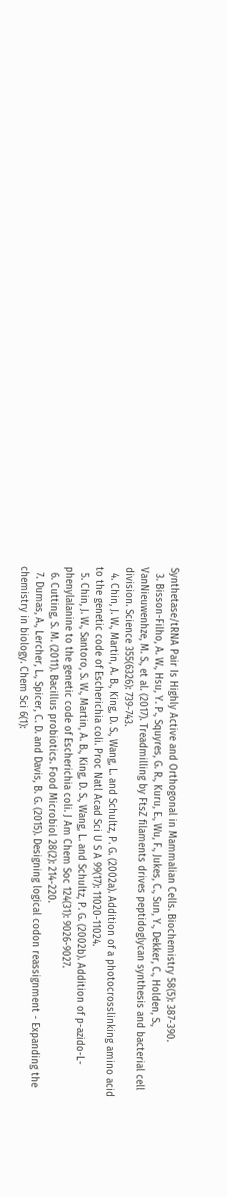Synthetase/tRNA Pair Is Highly Active and Orthogonal in Mammalian Cells. Biochemistry 58(5): 387-390.
  3. Bisson-Filho, A. W., Hsu, Y. P., Squyres, G. R., Kuru, E., Wu, F., Jukes, C., Sun, Y., Dekker, C., Holden, S., VanNieuwenhze, M. S., et al. (2017). Treadmilling by FtsZ filaments drives peptidoglycan synthesis and bacterial cell division. Science 355(6326): 739-743.
  4. Chin, J. W., Martin, A. B., King, D. S., Wang, L. and Schultz, P. G. (2002a). Addition of a photocrosslinking amino acid to the genetic code of Escherichia coli. Proc Natl Acad Sci U S A 99(17): 11020-11024.
  5. Chin, J. W., Santoro, S. W., Martin, A. B., King, D. S., Wang, L. and Schultz, P. G. (2002b). Addition of p-azido-L-phenylalanine to the genetic code of Escherichia coli. J Am Chem Soc 124(31): 9026-9027.
  6. Cutting, S. M. (2011). Bacillus probiotics. Food Microbiol 28(2): 214-220.
  7. Dumas, A., Lercher, L., Spicer, C. D. and Davis, B. G. (2015). Designing logical codon reassignment - Expanding the chemistry in biology. Chem Sci 6(1):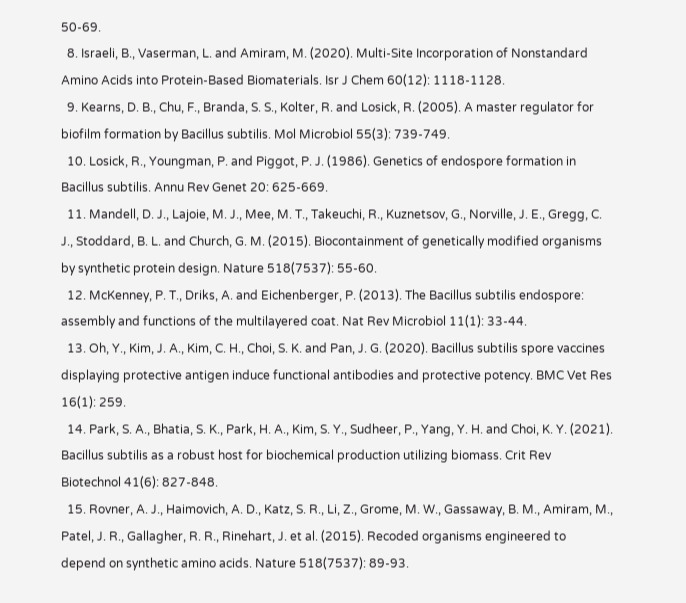50-69.
  8. Israeli, B., Vaserman, L. and Amiram, M. (2020). Multi-Site Incorporation of Nonstandard Amino Acids into Protein-Based Biomaterials. Isr J Chem 60(12): 1118-1128.
  9. Kearns, D. B., Chu, F., Branda, S. S., Kolter, R. and Losick, R. (2005). A master regulator for biofilm formation by Bacillus subtilis. Mol Microbiol 55(3): 739-749.
  10. Losick, R., Youngman, P. and Piggot, P. J. (1986). Genetics of endospore formation in Bacillus subtilis. Annu Rev Genet 20: 625-669.
  11. Mandell, D. J., Lajoie, M. J., Mee, M. T., Takeuchi, R., Kuznetsov, G., Norville, J. E., Gregg, C. J., Stoddard, B. L. and Church, G. M. (2015). Biocontainment of genetically modified organisms by synthetic protein design. Nature 518(7537): 55-60.
  12. McKenney, P. T., Driks, A. and Eichenberger, P. (2013). The Bacillus subtilis endospore: assembly and functions of the multilayered coat. Nat Rev Microbiol 11(1): 33-44.
  13. Oh, Y., Kim, J. A., Kim, C. H., Choi, S. K. and Pan, J. G. (2020). Bacillus subtilis spore vaccines displaying protective antigen induce functional antibodies and protective potency. BMC Vet Res 16(1): 259.
  14. Park, S. A., Bhatia, S. K., Park, H. A., Kim, S. Y., Sudheer, P., Yang, Y. H. and Choi, K. Y. (2021). Bacillus subtilis as a robust host for biochemical production utilizing biomass. Crit Rev Biotechnol 41(6): 827-848.
  15. Rovner, A. J., Haimovich, A. D., Katz, S. R., Li, Z., Grome, M. W., Gassaway, B. M., Amiram, M., Patel, J. R., Gallagher, R. R., Rinehart, J. et al. (2015). Recoded organisms engineered to depend on synthetic amino acids. Nature 518(7537): 89-93.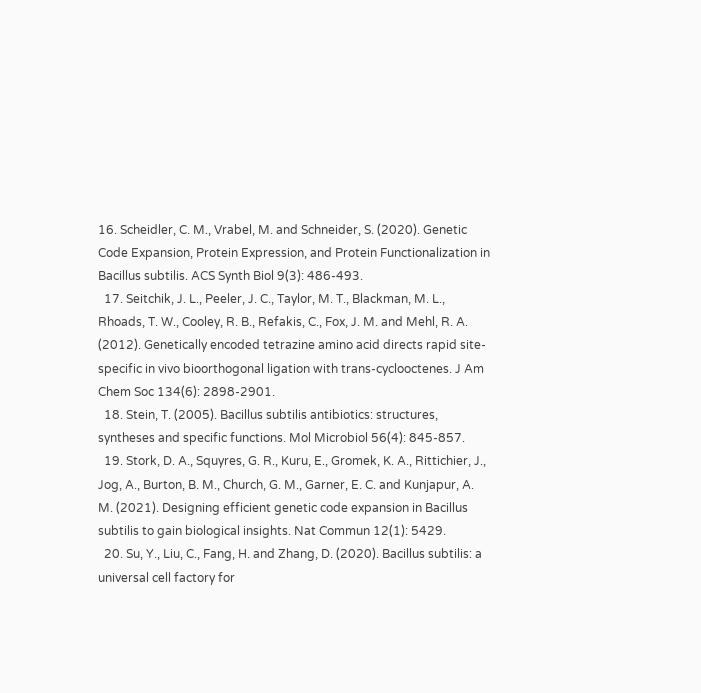16. Scheidler, C. M., Vrabel, M. and Schneider, S. (2020). Genetic Code Expansion, Protein Expression, and Protein Functionalization in Bacillus subtilis. ACS Synth Biol 9(3): 486-493.
  17. Seitchik, J. L., Peeler, J. C., Taylor, M. T., Blackman, M. L., Rhoads, T. W., Cooley, R. B., Refakis, C., Fox, J. M. and Mehl, R. A. (2012). Genetically encoded tetrazine amino acid directs rapid site-specific in vivo bioorthogonal ligation with trans-cyclooctenes. J Am Chem Soc 134(6): 2898-2901.
  18. Stein, T. (2005). Bacillus subtilis antibiotics: structures, syntheses and specific functions. Mol Microbiol 56(4): 845-857.
  19. Stork, D. A., Squyres, G. R., Kuru, E., Gromek, K. A., Rittichier, J., Jog, A., Burton, B. M., Church, G. M., Garner, E. C. and Kunjapur, A. M. (2021). Designing efficient genetic code expansion in Bacillus subtilis to gain biological insights. Nat Commun 12(1): 5429.
  20. Su, Y., Liu, C., Fang, H. and Zhang, D. (2020). Bacillus subtilis: a universal cell factory for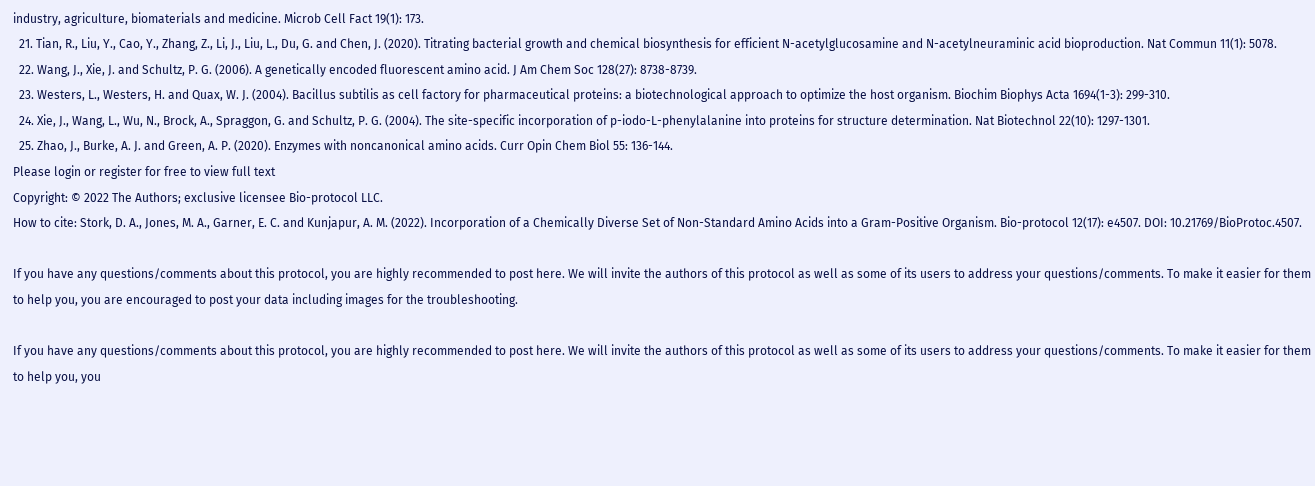industry, agriculture, biomaterials and medicine. Microb Cell Fact 19(1): 173.
  21. Tian, R., Liu, Y., Cao, Y., Zhang, Z., Li, J., Liu, L., Du, G. and Chen, J. (2020). Titrating bacterial growth and chemical biosynthesis for efficient N-acetylglucosamine and N-acetylneuraminic acid bioproduction. Nat Commun 11(1): 5078.
  22. Wang, J., Xie, J. and Schultz, P. G. (2006). A genetically encoded fluorescent amino acid. J Am Chem Soc 128(27): 8738-8739.
  23. Westers, L., Westers, H. and Quax, W. J. (2004). Bacillus subtilis as cell factory for pharmaceutical proteins: a biotechnological approach to optimize the host organism. Biochim Biophys Acta 1694(1-3): 299-310.
  24. Xie, J., Wang, L., Wu, N., Brock, A., Spraggon, G. and Schultz, P. G. (2004). The site-specific incorporation of p-iodo-L-phenylalanine into proteins for structure determination. Nat Biotechnol 22(10): 1297-1301.
  25. Zhao, J., Burke, A. J. and Green, A. P. (2020). Enzymes with noncanonical amino acids. Curr Opin Chem Biol 55: 136-144.
Please login or register for free to view full text
Copyright: © 2022 The Authors; exclusive licensee Bio-protocol LLC.
How to cite: Stork, D. A., Jones, M. A., Garner, E. C. and Kunjapur, A. M. (2022). Incorporation of a Chemically Diverse Set of Non-Standard Amino Acids into a Gram-Positive Organism. Bio-protocol 12(17): e4507. DOI: 10.21769/BioProtoc.4507.

If you have any questions/comments about this protocol, you are highly recommended to post here. We will invite the authors of this protocol as well as some of its users to address your questions/comments. To make it easier for them to help you, you are encouraged to post your data including images for the troubleshooting.

If you have any questions/comments about this protocol, you are highly recommended to post here. We will invite the authors of this protocol as well as some of its users to address your questions/comments. To make it easier for them to help you, you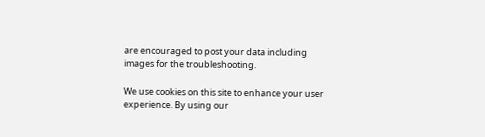are encouraged to post your data including images for the troubleshooting.

We use cookies on this site to enhance your user experience. By using our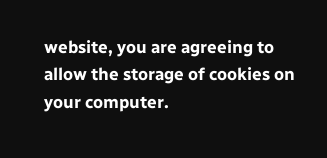website, you are agreeing to allow the storage of cookies on your computer.